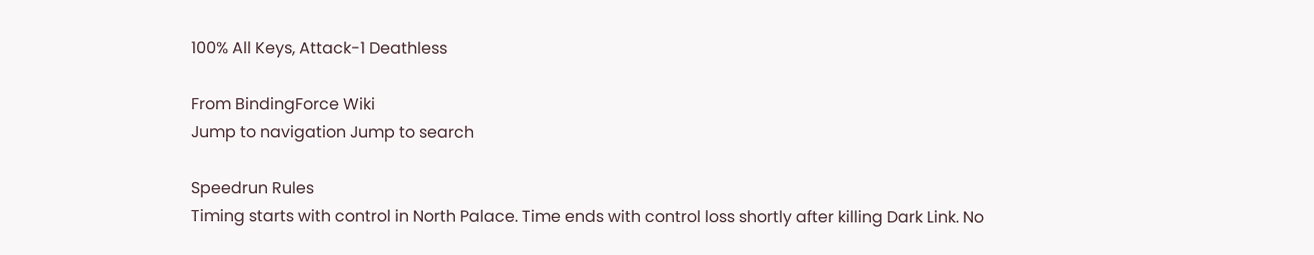100% All Keys, Attack-1 Deathless

From BindingForce Wiki
Jump to navigation Jump to search

Speedrun Rules
Timing starts with control in North Palace. Time ends with control loss shortly after killing Dark Link. No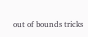out of bounds tricks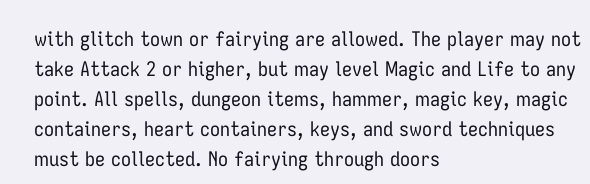with glitch town or fairying are allowed. The player may not take Attack 2 or higher, but may level Magic and Life to any point. All spells, dungeon items, hammer, magic key, magic containers, heart containers, keys, and sword techniques must be collected. No fairying through doors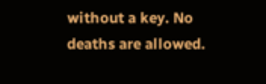without a key. No deaths are allowed.